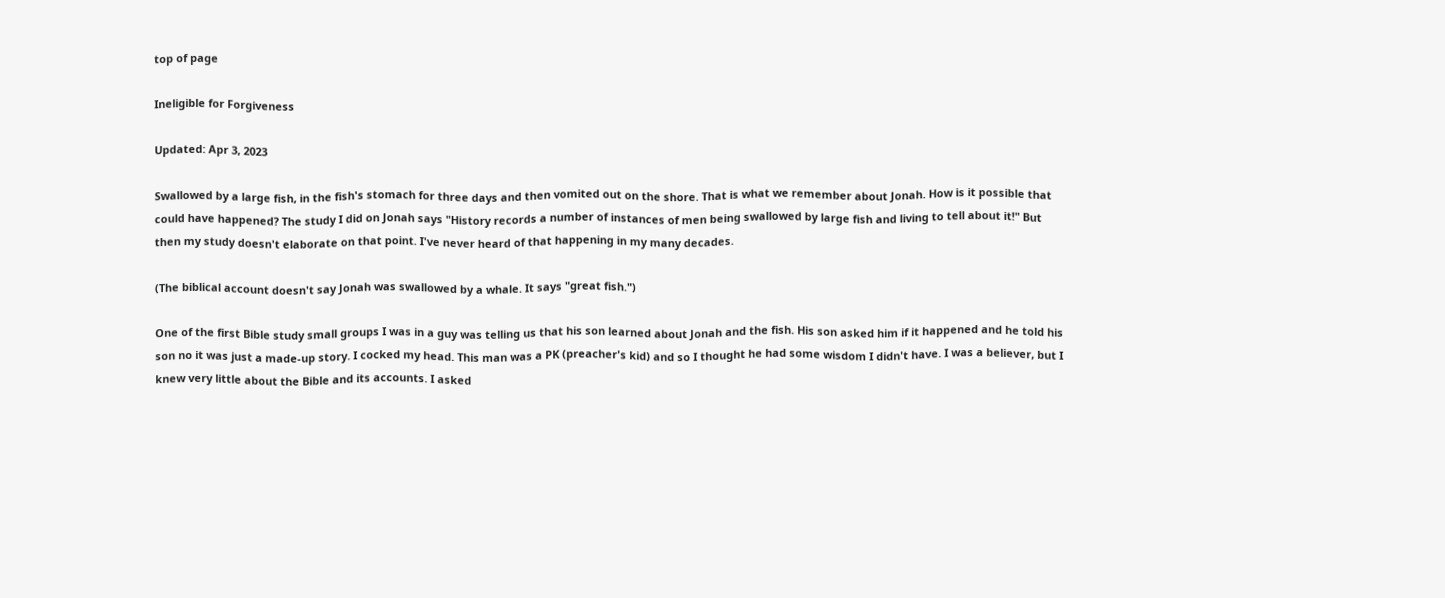top of page

Ineligible for Forgiveness

Updated: Apr 3, 2023

Swallowed by a large fish, in the fish's stomach for three days and then vomited out on the shore. That is what we remember about Jonah. How is it possible that could have happened? The study I did on Jonah says "History records a number of instances of men being swallowed by large fish and living to tell about it!" But then my study doesn't elaborate on that point. I've never heard of that happening in my many decades.

(The biblical account doesn't say Jonah was swallowed by a whale. It says "great fish.")

One of the first Bible study small groups I was in a guy was telling us that his son learned about Jonah and the fish. His son asked him if it happened and he told his son no it was just a made-up story. I cocked my head. This man was a PK (preacher's kid) and so I thought he had some wisdom I didn't have. I was a believer, but I knew very little about the Bible and its accounts. I asked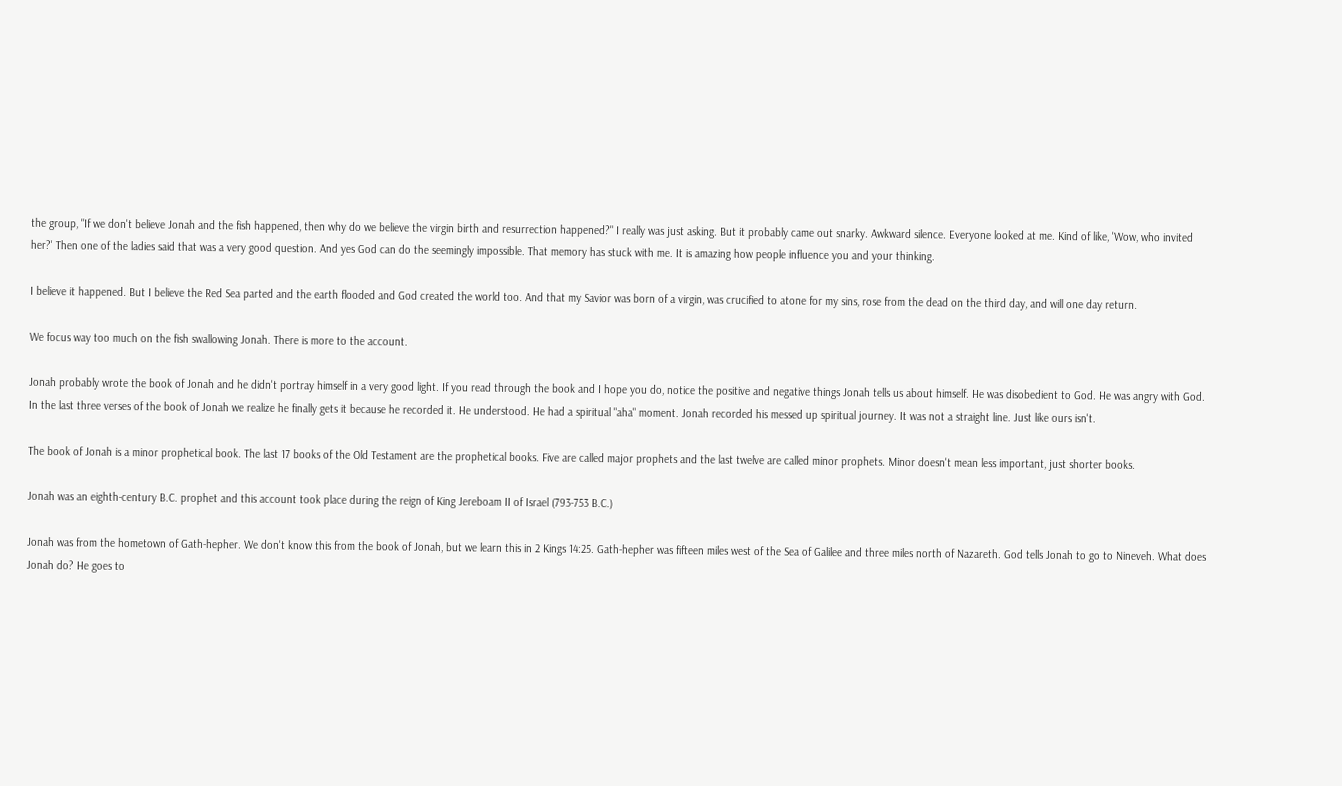the group, "If we don't believe Jonah and the fish happened, then why do we believe the virgin birth and resurrection happened?" I really was just asking. But it probably came out snarky. Awkward silence. Everyone looked at me. Kind of like, 'Wow, who invited her?' Then one of the ladies said that was a very good question. And yes God can do the seemingly impossible. That memory has stuck with me. It is amazing how people influence you and your thinking.

I believe it happened. But I believe the Red Sea parted and the earth flooded and God created the world too. And that my Savior was born of a virgin, was crucified to atone for my sins, rose from the dead on the third day, and will one day return.

We focus way too much on the fish swallowing Jonah. There is more to the account.

Jonah probably wrote the book of Jonah and he didn't portray himself in a very good light. If you read through the book and I hope you do, notice the positive and negative things Jonah tells us about himself. He was disobedient to God. He was angry with God. In the last three verses of the book of Jonah we realize he finally gets it because he recorded it. He understood. He had a spiritual "aha" moment. Jonah recorded his messed up spiritual journey. It was not a straight line. Just like ours isn't.

The book of Jonah is a minor prophetical book. The last 17 books of the Old Testament are the prophetical books. Five are called major prophets and the last twelve are called minor prophets. Minor doesn't mean less important, just shorter books.

Jonah was an eighth-century B.C. prophet and this account took place during the reign of King Jereboam II of Israel (793-753 B.C.)

Jonah was from the hometown of Gath-hepher. We don't know this from the book of Jonah, but we learn this in 2 Kings 14:25. Gath-hepher was fifteen miles west of the Sea of Galilee and three miles north of Nazareth. God tells Jonah to go to Nineveh. What does Jonah do? He goes to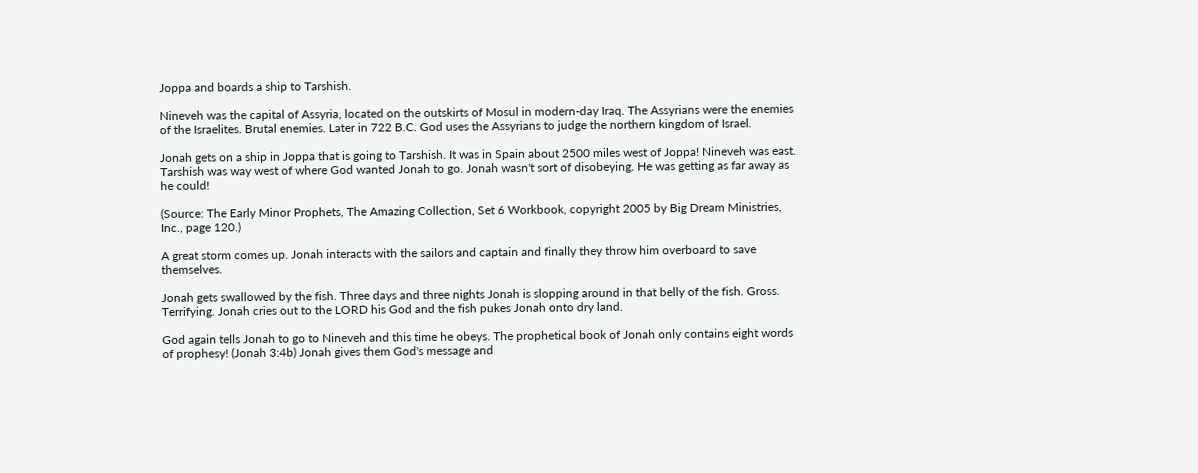Joppa and boards a ship to Tarshish.

Nineveh was the capital of Assyria, located on the outskirts of Mosul in modern-day Iraq. The Assyrians were the enemies of the Israelites. Brutal enemies. Later in 722 B.C. God uses the Assyrians to judge the northern kingdom of Israel.

Jonah gets on a ship in Joppa that is going to Tarshish. It was in Spain about 2500 miles west of Joppa! Nineveh was east. Tarshish was way west of where God wanted Jonah to go. Jonah wasn't sort of disobeying. He was getting as far away as he could!

(Source: The Early Minor Prophets, The Amazing Collection, Set 6 Workbook, copyright 2005 by Big Dream Ministries, Inc., page 120.)

A great storm comes up. Jonah interacts with the sailors and captain and finally they throw him overboard to save themselves.

Jonah gets swallowed by the fish. Three days and three nights Jonah is slopping around in that belly of the fish. Gross. Terrifying. Jonah cries out to the LORD his God and the fish pukes Jonah onto dry land.

God again tells Jonah to go to Nineveh and this time he obeys. The prophetical book of Jonah only contains eight words of prophesy! (Jonah 3:4b) Jonah gives them God's message and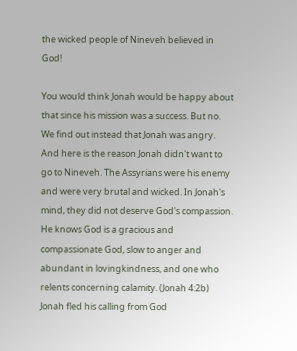the wicked people of Nineveh believed in God!

You would think Jonah would be happy about that since his mission was a success. But no. We find out instead that Jonah was angry. And here is the reason Jonah didn't want to go to Nineveh. The Assyrians were his enemy and were very brutal and wicked. In Jonah's mind, they did not deserve God's compassion. He knows God is a gracious and compassionate God, slow to anger and abundant in lovingkindness, and one who relents concerning calamity. (Jonah 4:2b) Jonah fled his calling from God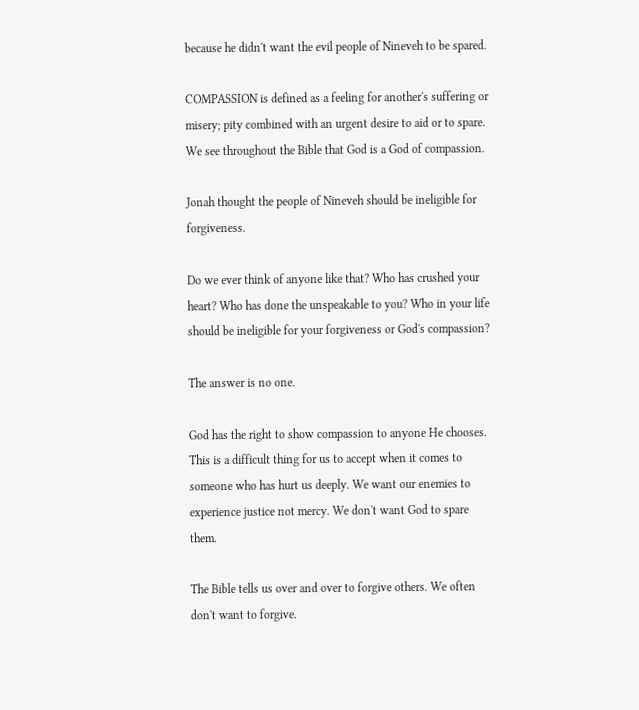because he didn't want the evil people of Nineveh to be spared.

COMPASSION is defined as a feeling for another's suffering or misery; pity combined with an urgent desire to aid or to spare. We see throughout the Bible that God is a God of compassion.

Jonah thought the people of Nineveh should be ineligible for forgiveness.

Do we ever think of anyone like that? Who has crushed your heart? Who has done the unspeakable to you? Who in your life should be ineligible for your forgiveness or God's compassion?

The answer is no one.

God has the right to show compassion to anyone He chooses. This is a difficult thing for us to accept when it comes to someone who has hurt us deeply. We want our enemies to experience justice not mercy. We don't want God to spare them.

The Bible tells us over and over to forgive others. We often don't want to forgive.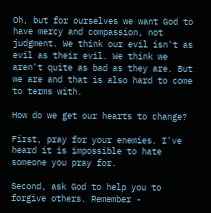Oh, but for ourselves we want God to have mercy and compassion, not judgment. We think our evil isn't as evil as their evil. We think we aren't quite as bad as they are. But we are and that is also hard to come to terms with.

How do we get our hearts to change?

First, pray for your enemies. I've heard it is impossible to hate someone you pray for.

Second, ask God to help you to forgive others. Remember -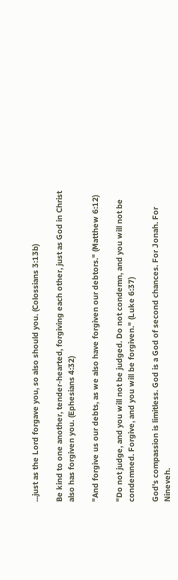...just as the Lord forgave you, so also should you. (Colossians 3:13b)

Be kind to one another, tender-hearted, forgiving each other, just as God in Christ also has forgiven you. (Ephesians 4:32)

"And forgive us our debts, as we also have forgiven our debtors." (Matthew 6:12)

"Do not judge, and you will not be judged. Do not condemn, and you will not be condemned. Forgive, and you will be forgiven." (Luke 6:37)

God's compassion is limitless. God is a God of second chances. For Jonah. For Nineveh.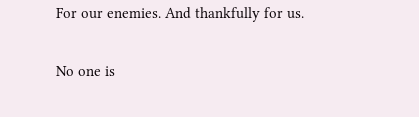For our enemies. And thankfully for us.

No one is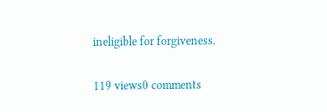ineligible for forgiveness.

119 views0 comments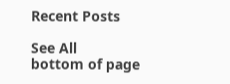Recent Posts

See All
bottom of page